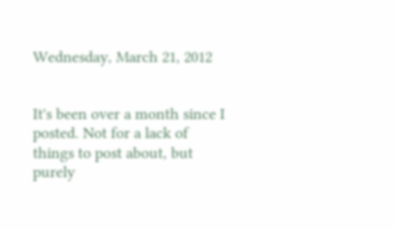Wednesday, March 21, 2012


It's been over a month since I posted. Not for a lack of things to post about, but purely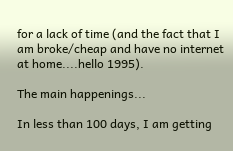for a lack of time (and the fact that I am broke/cheap and have no internet at home....hello 1995).

The main happenings...

In less than 100 days, I am getting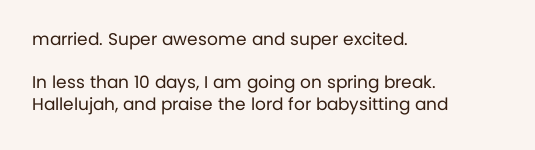married. Super awesome and super excited.

In less than 10 days, I am going on spring break. Hallelujah, and praise the lord for babysitting and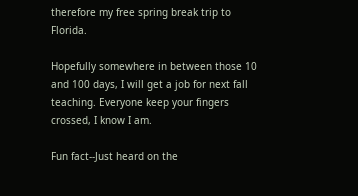therefore my free spring break trip to Florida.

Hopefully somewhere in between those 10 and 100 days, I will get a job for next fall teaching. Everyone keep your fingers crossed, I know I am.

Fun fact--Just heard on the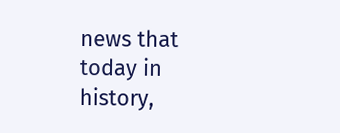news that today in history,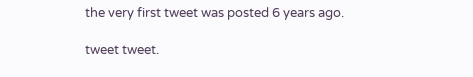the very first tweet was posted 6 years ago.

tweet tweet.